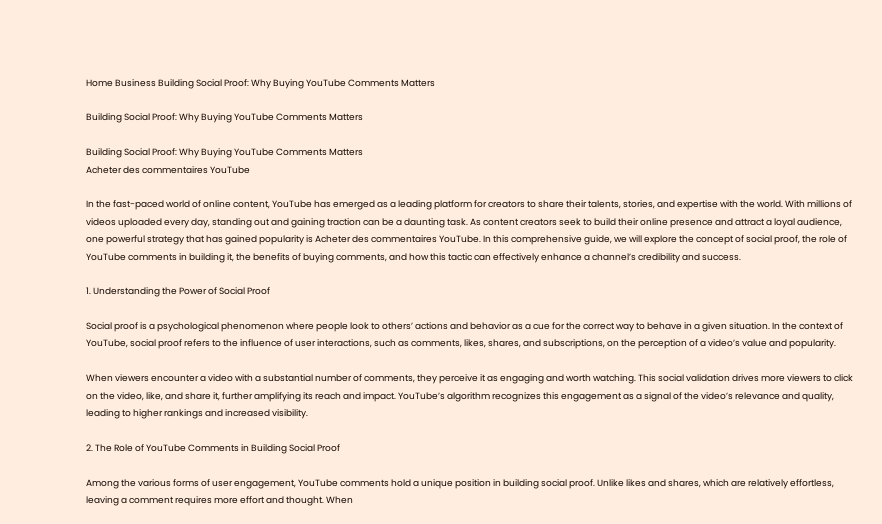Home Business Building Social Proof: Why Buying YouTube Comments Matters

Building Social Proof: Why Buying YouTube Comments Matters

Building Social Proof: Why Buying YouTube Comments Matters
Acheter des commentaires YouTube

In the fast-paced world of online content, YouTube has emerged as a leading platform for creators to share their talents, stories, and expertise with the world. With millions of videos uploaded every day, standing out and gaining traction can be a daunting task. As content creators seek to build their online presence and attract a loyal audience, one powerful strategy that has gained popularity is Acheter des commentaires YouTube. In this comprehensive guide, we will explore the concept of social proof, the role of YouTube comments in building it, the benefits of buying comments, and how this tactic can effectively enhance a channel’s credibility and success.

1. Understanding the Power of Social Proof

Social proof is a psychological phenomenon where people look to others’ actions and behavior as a cue for the correct way to behave in a given situation. In the context of YouTube, social proof refers to the influence of user interactions, such as comments, likes, shares, and subscriptions, on the perception of a video’s value and popularity.

When viewers encounter a video with a substantial number of comments, they perceive it as engaging and worth watching. This social validation drives more viewers to click on the video, like, and share it, further amplifying its reach and impact. YouTube’s algorithm recognizes this engagement as a signal of the video’s relevance and quality, leading to higher rankings and increased visibility.

2. The Role of YouTube Comments in Building Social Proof

Among the various forms of user engagement, YouTube comments hold a unique position in building social proof. Unlike likes and shares, which are relatively effortless, leaving a comment requires more effort and thought. When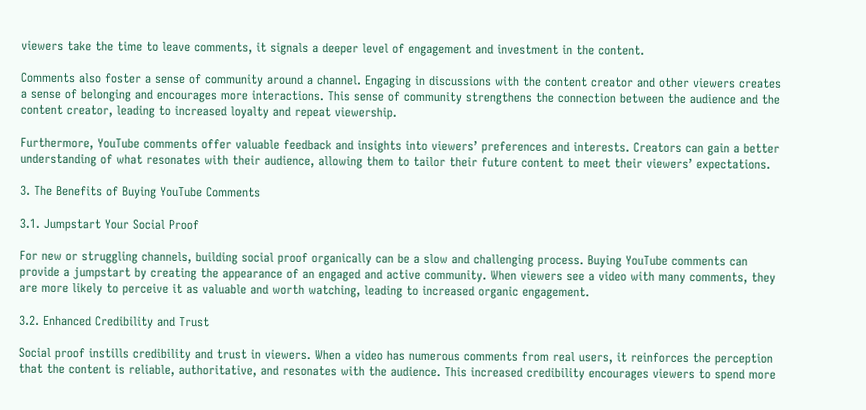viewers take the time to leave comments, it signals a deeper level of engagement and investment in the content.

Comments also foster a sense of community around a channel. Engaging in discussions with the content creator and other viewers creates a sense of belonging and encourages more interactions. This sense of community strengthens the connection between the audience and the content creator, leading to increased loyalty and repeat viewership.

Furthermore, YouTube comments offer valuable feedback and insights into viewers’ preferences and interests. Creators can gain a better understanding of what resonates with their audience, allowing them to tailor their future content to meet their viewers’ expectations.

3. The Benefits of Buying YouTube Comments

3.1. Jumpstart Your Social Proof

For new or struggling channels, building social proof organically can be a slow and challenging process. Buying YouTube comments can provide a jumpstart by creating the appearance of an engaged and active community. When viewers see a video with many comments, they are more likely to perceive it as valuable and worth watching, leading to increased organic engagement.

3.2. Enhanced Credibility and Trust

Social proof instills credibility and trust in viewers. When a video has numerous comments from real users, it reinforces the perception that the content is reliable, authoritative, and resonates with the audience. This increased credibility encourages viewers to spend more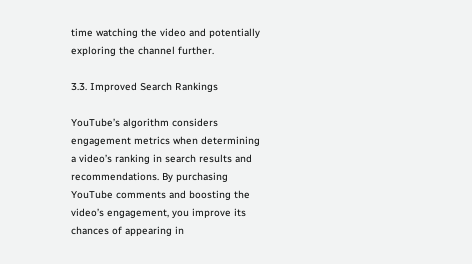time watching the video and potentially exploring the channel further.

3.3. Improved Search Rankings

YouTube’s algorithm considers engagement metrics when determining a video’s ranking in search results and recommendations. By purchasing YouTube comments and boosting the video’s engagement, you improve its chances of appearing in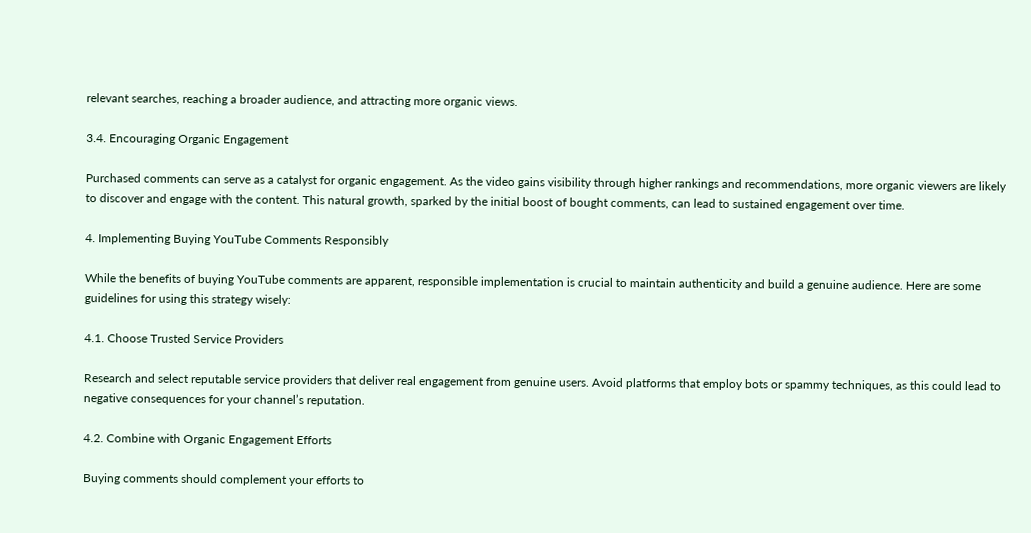relevant searches, reaching a broader audience, and attracting more organic views.

3.4. Encouraging Organic Engagement

Purchased comments can serve as a catalyst for organic engagement. As the video gains visibility through higher rankings and recommendations, more organic viewers are likely to discover and engage with the content. This natural growth, sparked by the initial boost of bought comments, can lead to sustained engagement over time.

4. Implementing Buying YouTube Comments Responsibly

While the benefits of buying YouTube comments are apparent, responsible implementation is crucial to maintain authenticity and build a genuine audience. Here are some guidelines for using this strategy wisely:

4.1. Choose Trusted Service Providers

Research and select reputable service providers that deliver real engagement from genuine users. Avoid platforms that employ bots or spammy techniques, as this could lead to negative consequences for your channel’s reputation.

4.2. Combine with Organic Engagement Efforts

Buying comments should complement your efforts to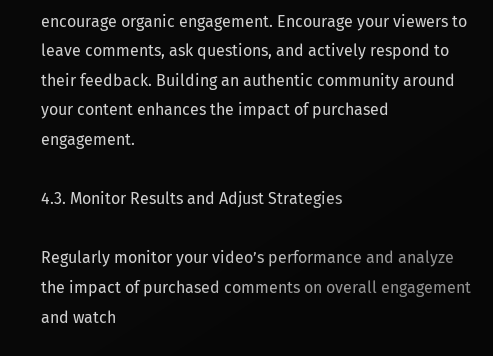encourage organic engagement. Encourage your viewers to leave comments, ask questions, and actively respond to their feedback. Building an authentic community around your content enhances the impact of purchased engagement.

4.3. Monitor Results and Adjust Strategies

Regularly monitor your video’s performance and analyze the impact of purchased comments on overall engagement and watch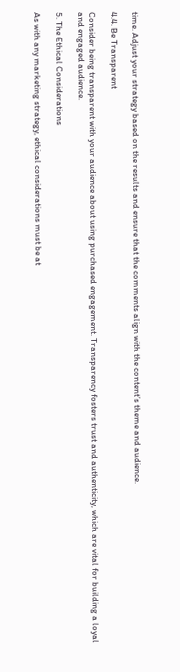time. Adjust your strategy based on the results and ensure that the comments align with the content’s theme and audience.

4.4. Be Transparent

Consider being transparent with your audience about using purchased engagement. Transparency fosters trust and authenticity, which are vital for building a loyal and engaged audience.

5. The Ethical Considerations

As with any marketing strategy, ethical considerations must be at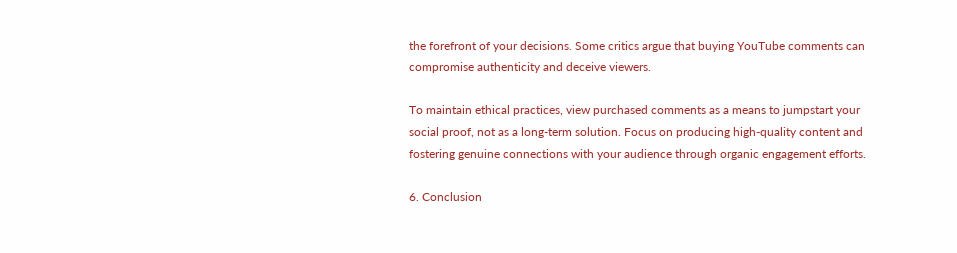the forefront of your decisions. Some critics argue that buying YouTube comments can compromise authenticity and deceive viewers.

To maintain ethical practices, view purchased comments as a means to jumpstart your social proof, not as a long-term solution. Focus on producing high-quality content and fostering genuine connections with your audience through organic engagement efforts.

6. Conclusion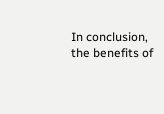In conclusion, the benefits of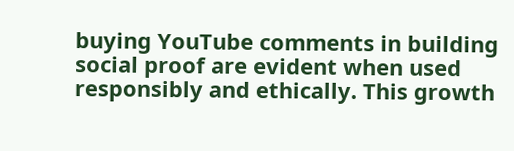buying YouTube comments in building social proof are evident when used responsibly and ethically. This growth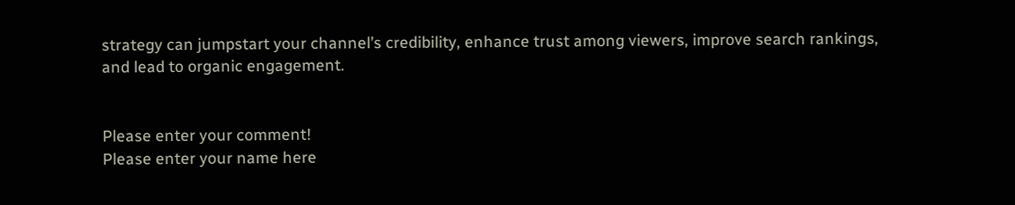strategy can jumpstart your channel’s credibility, enhance trust among viewers, improve search rankings, and lead to organic engagement.


Please enter your comment!
Please enter your name here